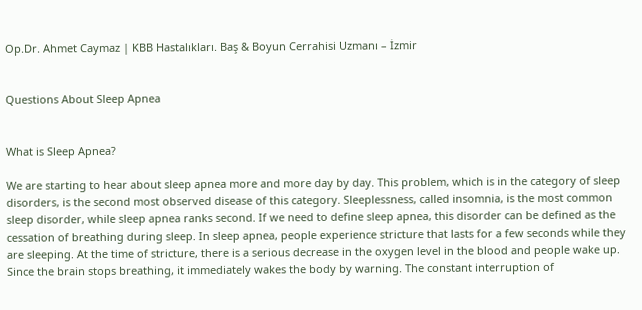Op.Dr. Ahmet Caymaz | KBB Hastalıkları. Baş & Boyun Cerrahisi Uzmanı – İzmir


Questions About Sleep Apnea


What is Sleep Apnea?

We are starting to hear about sleep apnea more and more day by day. This problem, which is in the category of sleep disorders, is the second most observed disease of this category. Sleeplessness, called insomnia, is the most common sleep disorder, while sleep apnea ranks second. If we need to define sleep apnea, this disorder can be defined as the cessation of breathing during sleep. In sleep apnea, people experience stricture that lasts for a few seconds while they are sleeping. At the time of stricture, there is a serious decrease in the oxygen level in the blood and people wake up. Since the brain stops breathing, it immediately wakes the body by warning. The constant interruption of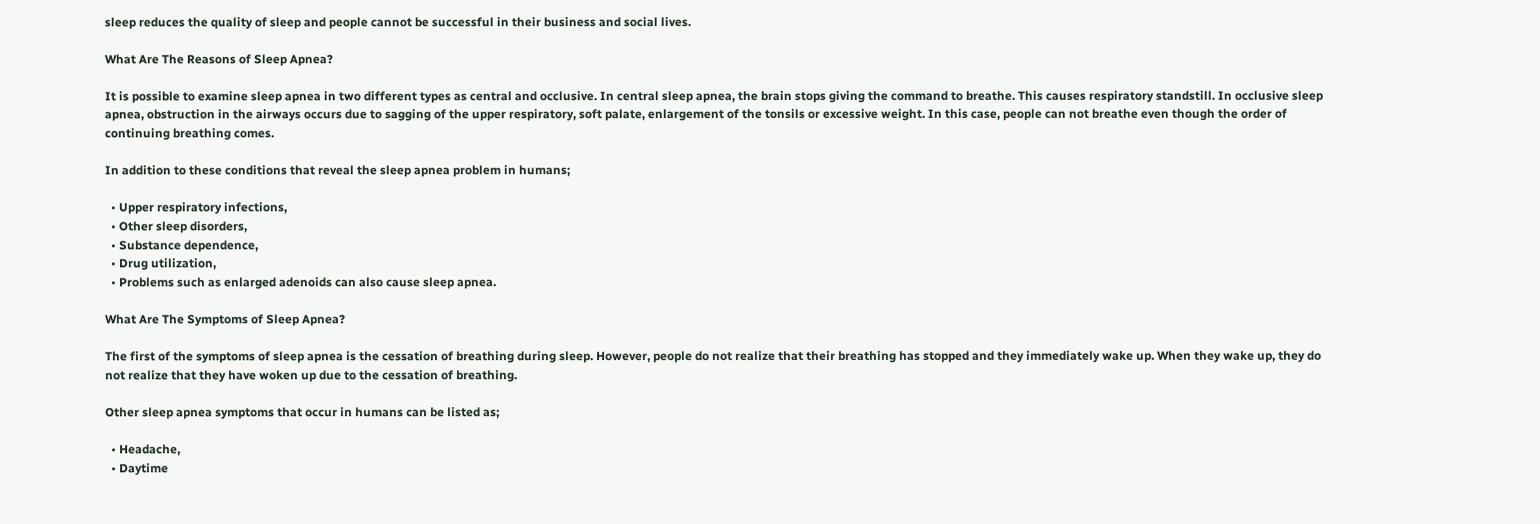sleep reduces the quality of sleep and people cannot be successful in their business and social lives.

What Are The Reasons of Sleep Apnea?

It is possible to examine sleep apnea in two different types as central and occlusive. In central sleep apnea, the brain stops giving the command to breathe. This causes respiratory standstill. In occlusive sleep apnea, obstruction in the airways occurs due to sagging of the upper respiratory, soft palate, enlargement of the tonsils or excessive weight. In this case, people can not breathe even though the order of continuing breathing comes.

In addition to these conditions that reveal the sleep apnea problem in humans;

  • Upper respiratory infections,
  • Other sleep disorders,
  • Substance dependence,
  • Drug utilization,
  • Problems such as enlarged adenoids can also cause sleep apnea.

What Are The Symptoms of Sleep Apnea?

The first of the symptoms of sleep apnea is the cessation of breathing during sleep. However, people do not realize that their breathing has stopped and they immediately wake up. When they wake up, they do not realize that they have woken up due to the cessation of breathing.

Other sleep apnea symptoms that occur in humans can be listed as;

  • Headache,
  • Daytime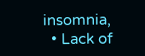insomnia,
  • Lack of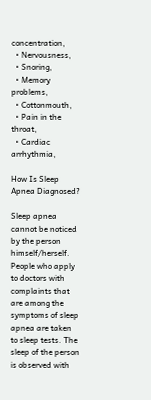concentration,
  • Nervousness,
  • Snoring,
  • Memory problems,
  • Cottonmouth,
  • Pain in the throat,
  • Cardiac arrhythmia,

How Is Sleep Apnea Diagnosed?

Sleep apnea cannot be noticed by the person himself/herself. People who apply to doctors with complaints that are among the symptoms of sleep apnea are taken to sleep tests. The sleep of the person is observed with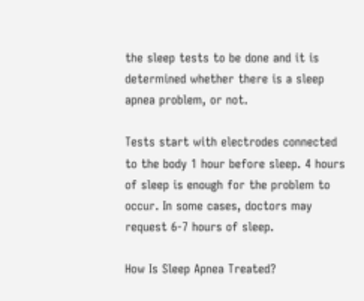the sleep tests to be done and it is determined whether there is a sleep apnea problem, or not.

Tests start with electrodes connected to the body 1 hour before sleep. 4 hours of sleep is enough for the problem to occur. In some cases, doctors may request 6-7 hours of sleep.

How Is Sleep Apnea Treated?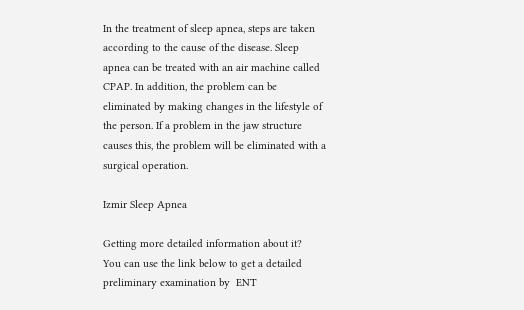In the treatment of sleep apnea, steps are taken according to the cause of the disease. Sleep apnea can be treated with an air machine called CPAP. In addition, the problem can be eliminated by making changes in the lifestyle of the person. If a problem in the jaw structure causes this, the problem will be eliminated with a surgical operation.

Izmir Sleep Apnea

Getting more detailed information about it?
You can use the link below to get a detailed preliminary examination by  ENT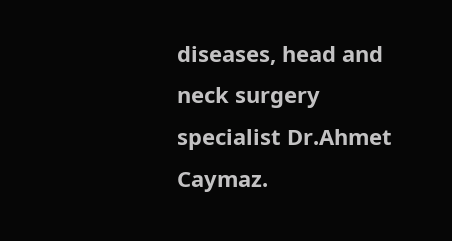diseases, head and neck surgery specialist Dr.Ahmet Caymaz.